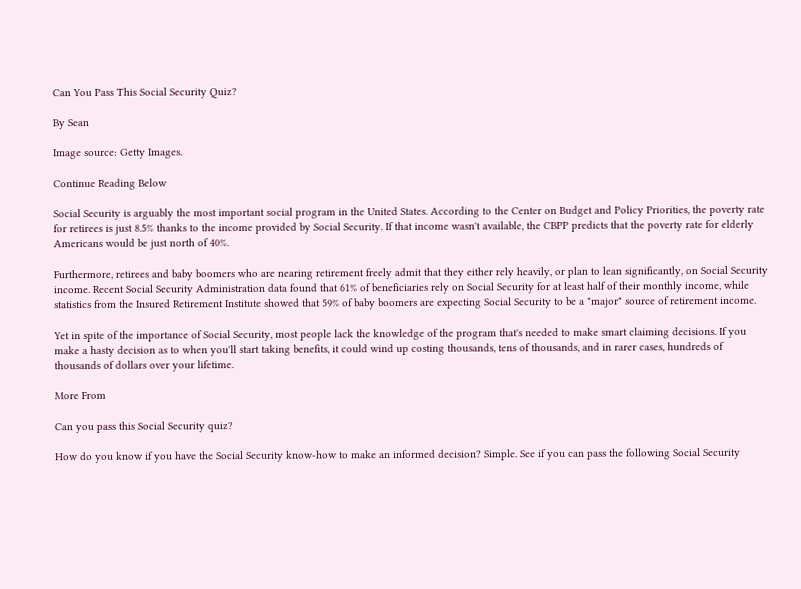Can You Pass This Social Security Quiz?

By Sean

Image source: Getty Images.

Continue Reading Below

Social Security is arguably the most important social program in the United States. According to the Center on Budget and Policy Priorities, the poverty rate for retirees is just 8.5% thanks to the income provided by Social Security. If that income wasn't available, the CBPP predicts that the poverty rate for elderly Americans would be just north of 40%.

Furthermore, retirees and baby boomers who are nearing retirement freely admit that they either rely heavily, or plan to lean significantly, on Social Security income. Recent Social Security Administration data found that 61% of beneficiaries rely on Social Security for at least half of their monthly income, while statistics from the Insured Retirement Institute showed that 59% of baby boomers are expecting Social Security to be a "major" source of retirement income.

Yet in spite of the importance of Social Security, most people lack the knowledge of the program that's needed to make smart claiming decisions. If you make a hasty decision as to when you'll start taking benefits, it could wind up costing thousands, tens of thousands, and in rarer cases, hundreds of thousands of dollars over your lifetime.

More From

Can you pass this Social Security quiz?

How do you know if you have the Social Security know-how to make an informed decision? Simple. See if you can pass the following Social Security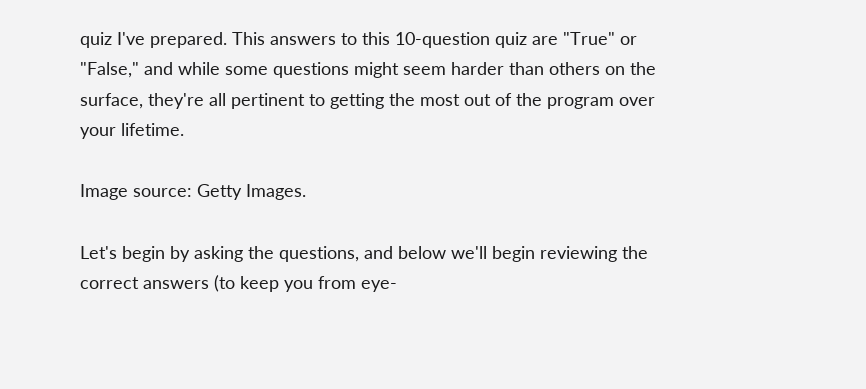quiz I've prepared. This answers to this 10-question quiz are "True" or "False," and while some questions might seem harder than others on the surface, they're all pertinent to getting the most out of the program over your lifetime.

Image source: Getty Images.

Let's begin by asking the questions, and below we'll begin reviewing the correct answers (to keep you from eye-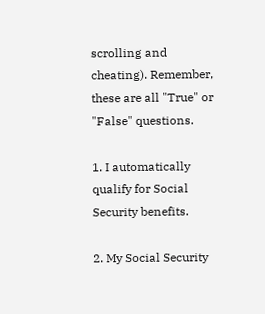scrolling and cheating). Remember, these are all "True" or "False" questions.

1. I automatically qualify for Social Security benefits.

2. My Social Security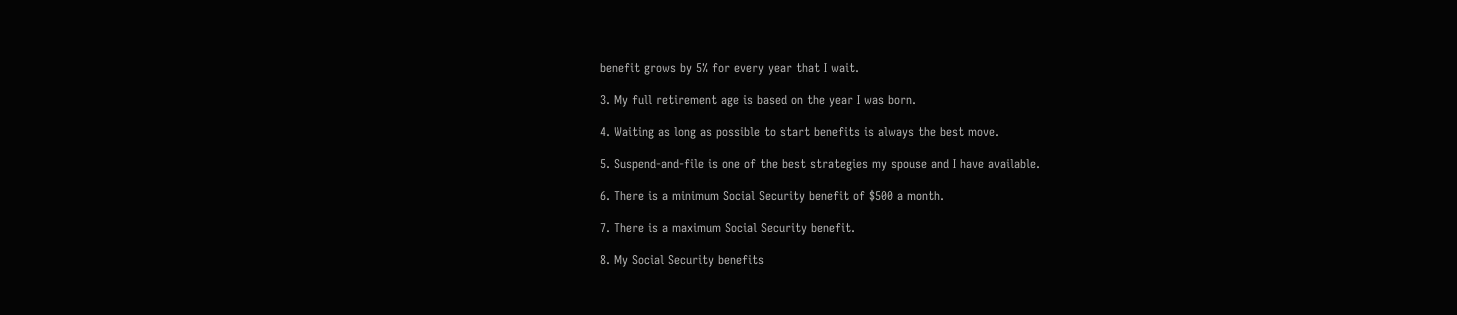benefit grows by 5% for every year that I wait.

3. My full retirement age is based on the year I was born.

4. Waiting as long as possible to start benefits is always the best move.

5. Suspend-and-file is one of the best strategies my spouse and I have available.

6. There is a minimum Social Security benefit of $500 a month.

7. There is a maximum Social Security benefit.

8. My Social Security benefits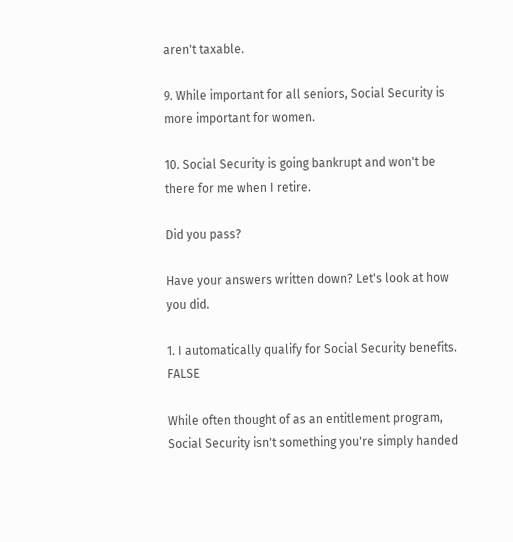aren't taxable.

9. While important for all seniors, Social Security is more important for women.

10. Social Security is going bankrupt and won't be there for me when I retire.

Did you pass?

Have your answers written down? Let's look at how you did.

1. I automatically qualify for Social Security benefits. FALSE

While often thought of as an entitlement program, Social Security isn't something you're simply handed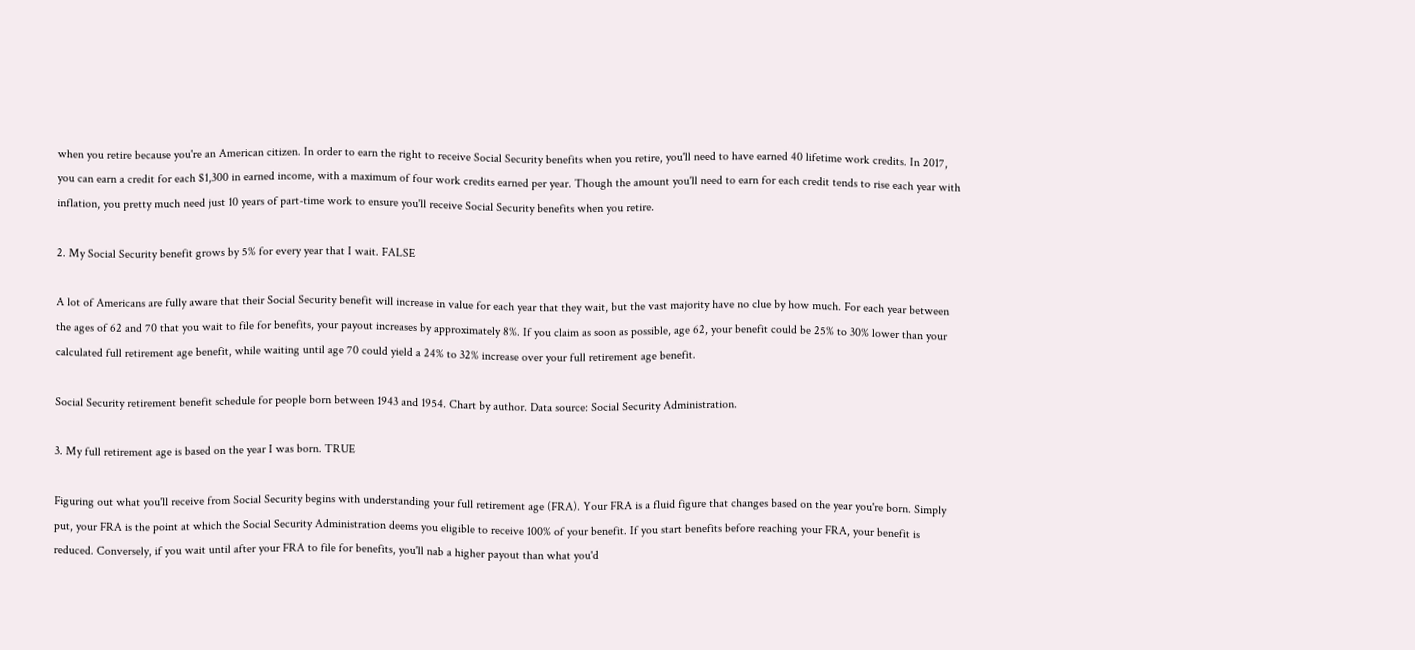when you retire because you're an American citizen. In order to earn the right to receive Social Security benefits when you retire, you'll need to have earned 40 lifetime work credits. In 2017, you can earn a credit for each $1,300 in earned income, with a maximum of four work credits earned per year. Though the amount you'll need to earn for each credit tends to rise each year with inflation, you pretty much need just 10 years of part-time work to ensure you'll receive Social Security benefits when you retire.

2. My Social Security benefit grows by 5% for every year that I wait. FALSE

A lot of Americans are fully aware that their Social Security benefit will increase in value for each year that they wait, but the vast majority have no clue by how much. For each year between the ages of 62 and 70 that you wait to file for benefits, your payout increases by approximately 8%. If you claim as soon as possible, age 62, your benefit could be 25% to 30% lower than your calculated full retirement age benefit, while waiting until age 70 could yield a 24% to 32% increase over your full retirement age benefit.

Social Security retirement benefit schedule for people born between 1943 and 1954. Chart by author. Data source: Social Security Administration.

3. My full retirement age is based on the year I was born. TRUE

Figuring out what you'll receive from Social Security begins with understanding your full retirement age (FRA). Your FRA is a fluid figure that changes based on the year you're born. Simply put, your FRA is the point at which the Social Security Administration deems you eligible to receive 100% of your benefit. If you start benefits before reaching your FRA, your benefit is reduced. Conversely, if you wait until after your FRA to file for benefits, you'll nab a higher payout than what you'd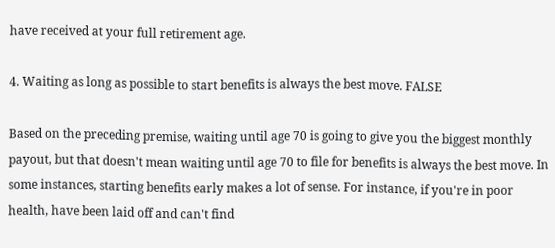have received at your full retirement age.

4. Waiting as long as possible to start benefits is always the best move. FALSE

Based on the preceding premise, waiting until age 70 is going to give you the biggest monthly payout, but that doesn't mean waiting until age 70 to file for benefits is always the best move. In some instances, starting benefits early makes a lot of sense. For instance, if you're in poor health, have been laid off and can't find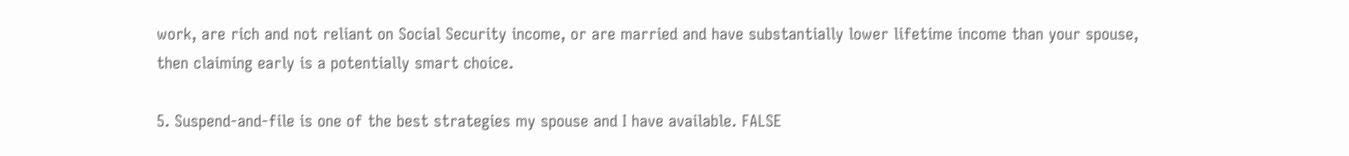work, are rich and not reliant on Social Security income, or are married and have substantially lower lifetime income than your spouse, then claiming early is a potentially smart choice.

5. Suspend-and-file is one of the best strategies my spouse and I have available. FALSE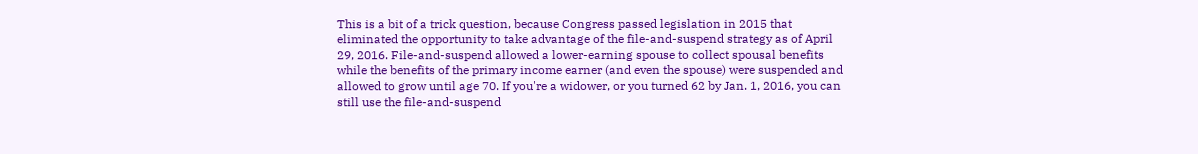This is a bit of a trick question, because Congress passed legislation in 2015 that eliminated the opportunity to take advantage of the file-and-suspend strategy as of April 29, 2016. File-and-suspend allowed a lower-earning spouse to collect spousal benefits while the benefits of the primary income earner (and even the spouse) were suspended and allowed to grow until age 70. If you're a widower, or you turned 62 by Jan. 1, 2016, you can still use the file-and-suspend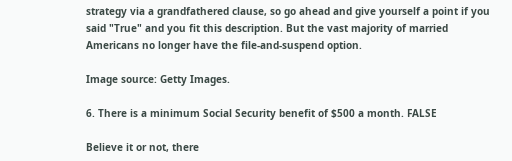strategy via a grandfathered clause, so go ahead and give yourself a point if you said "True" and you fit this description. But the vast majority of married Americans no longer have the file-and-suspend option.

Image source: Getty Images.

6. There is a minimum Social Security benefit of $500 a month. FALSE

Believe it or not, there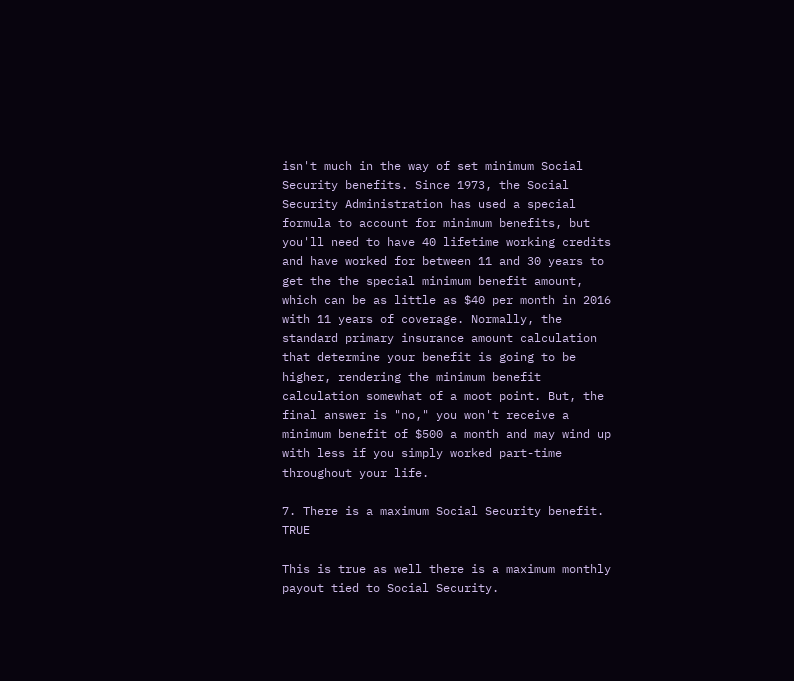isn't much in the way of set minimum Social Security benefits. Since 1973, the Social Security Administration has used a special formula to account for minimum benefits, but you'll need to have 40 lifetime working credits and have worked for between 11 and 30 years to get the the special minimum benefit amount, which can be as little as $40 per month in 2016 with 11 years of coverage. Normally, the standard primary insurance amount calculation that determine your benefit is going to be higher, rendering the minimum benefit calculation somewhat of a moot point. But, the final answer is "no," you won't receive a minimum benefit of $500 a month and may wind up with less if you simply worked part-time throughout your life.

7. There is a maximum Social Security benefit. TRUE

This is true as well there is a maximum monthly payout tied to Social Security.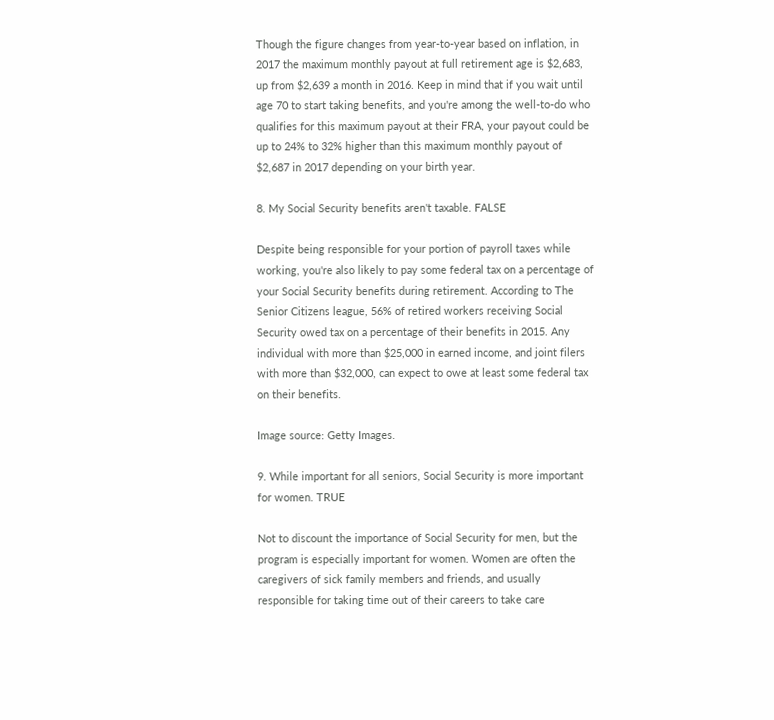Though the figure changes from year-to-year based on inflation, in 2017 the maximum monthly payout at full retirement age is $2,683, up from $2,639 a month in 2016. Keep in mind that if you wait until age 70 to start taking benefits, and you're among the well-to-do who qualifies for this maximum payout at their FRA, your payout could be up to 24% to 32% higher than this maximum monthly payout of $2,687 in 2017 depending on your birth year.

8. My Social Security benefits aren't taxable. FALSE

Despite being responsible for your portion of payroll taxes while working, you're also likely to pay some federal tax on a percentage of your Social Security benefits during retirement. According to The Senior Citizens league, 56% of retired workers receiving Social Security owed tax on a percentage of their benefits in 2015. Any individual with more than $25,000 in earned income, and joint filers with more than $32,000, can expect to owe at least some federal tax on their benefits.

Image source: Getty Images.

9. While important for all seniors, Social Security is more important for women. TRUE

Not to discount the importance of Social Security for men, but the program is especially important for women. Women are often the caregivers of sick family members and friends, and usually responsible for taking time out of their careers to take care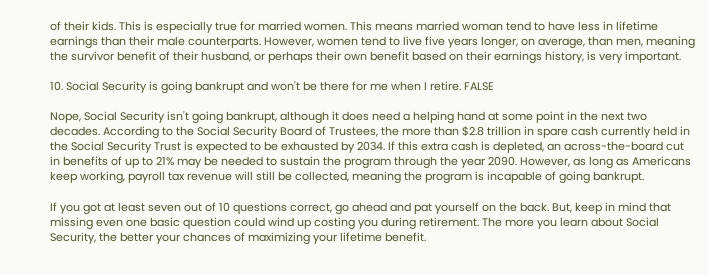of their kids. This is especially true for married women. This means married woman tend to have less in lifetime earnings than their male counterparts. However, women tend to live five years longer, on average, than men, meaning the survivor benefit of their husband, or perhaps their own benefit based on their earnings history, is very important.

10. Social Security is going bankrupt and won't be there for me when I retire. FALSE

Nope, Social Security isn't going bankrupt, although it does need a helping hand at some point in the next two decades. According to the Social Security Board of Trustees, the more than $2.8 trillion in spare cash currently held in the Social Security Trust is expected to be exhausted by 2034. If this extra cash is depleted, an across-the-board cut in benefits of up to 21% may be needed to sustain the program through the year 2090. However, as long as Americans keep working, payroll tax revenue will still be collected, meaning the program is incapable of going bankrupt.

If you got at least seven out of 10 questions correct, go ahead and pat yourself on the back. But, keep in mind that missing even one basic question could wind up costing you during retirement. The more you learn about Social Security, the better your chances of maximizing your lifetime benefit.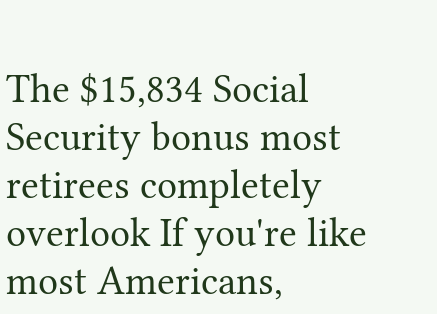The $15,834 Social Security bonus most retirees completely overlook If you're like most Americans,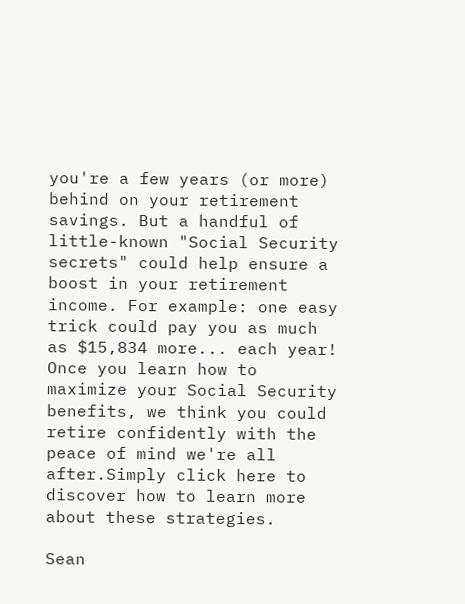you're a few years (or more) behind on your retirement savings. But a handful of little-known "Social Security secrets" could help ensure a boost in your retirement income. For example: one easy trick could pay you as much as $15,834 more... each year! Once you learn how to maximize your Social Security benefits, we think you could retire confidently with the peace of mind we're all after.Simply click here to discover how to learn more about these strategies.

Sean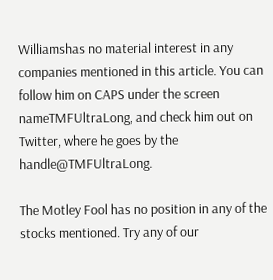Williamshas no material interest in any companies mentioned in this article. You can follow him on CAPS under the screen nameTMFUltraLong, and check him out on Twitter, where he goes by the handle@TMFUltraLong.

The Motley Fool has no position in any of the stocks mentioned. Try any of our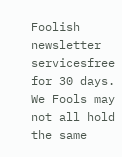Foolish newsletter servicesfree for 30 days. We Fools may not all hold the same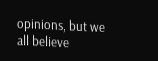opinions, but we all believe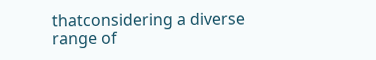thatconsidering a diverse range of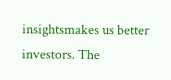insightsmakes us better investors. The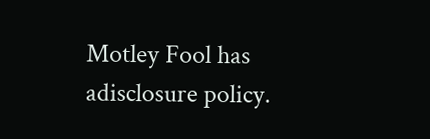Motley Fool has adisclosure policy.